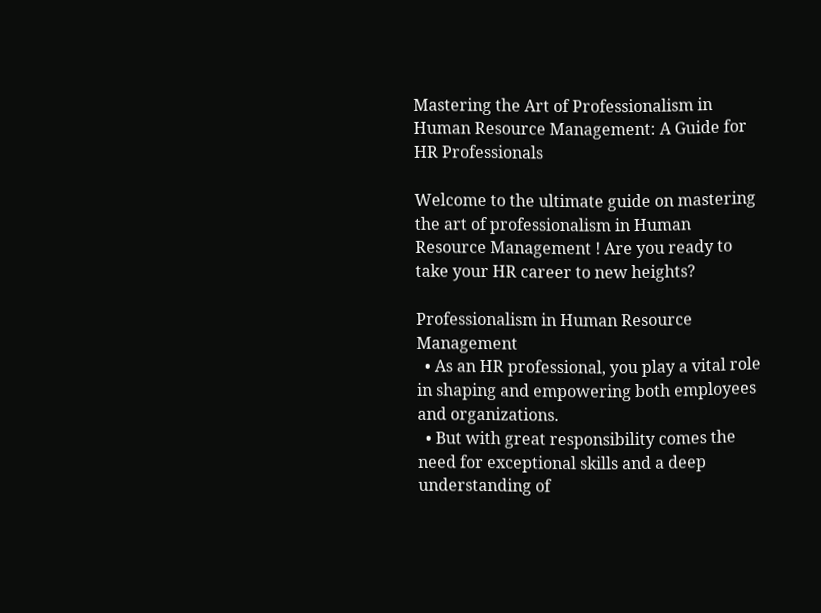Mastering the Art of Professionalism in Human Resource Management: A Guide for HR Professionals

Welcome to the ultimate guide on mastering the art of professionalism in Human Resource Management ! Are you ready to take your HR career to new heights?

Professionalism in Human Resource Management
  • As an HR professional, you play a vital role in shaping and empowering both employees and organizations.
  • But with great responsibility comes the need for exceptional skills and a deep understanding of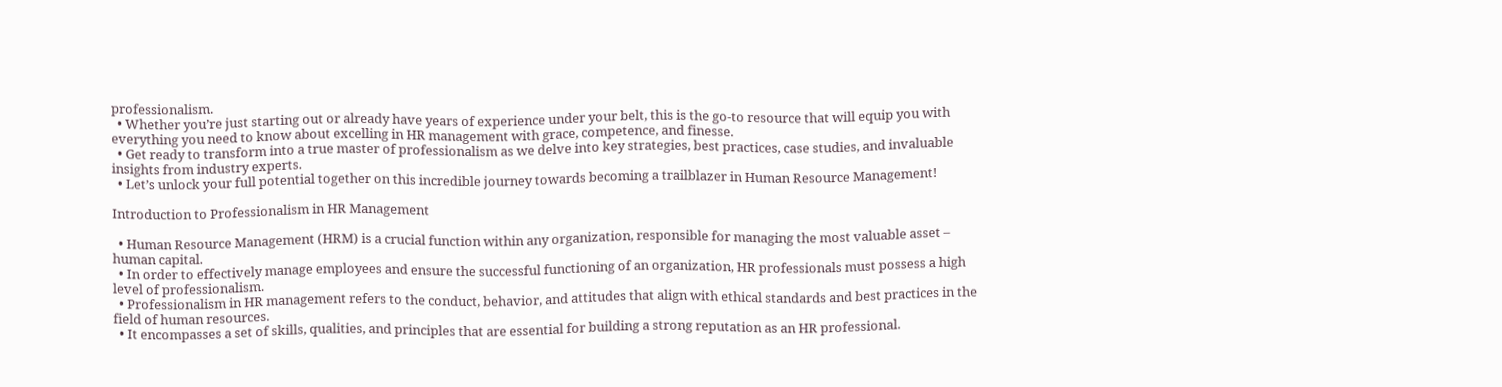professionalism.
  • Whether you’re just starting out or already have years of experience under your belt, this is the go-to resource that will equip you with everything you need to know about excelling in HR management with grace, competence, and finesse.
  • Get ready to transform into a true master of professionalism as we delve into key strategies, best practices, case studies, and invaluable insights from industry experts.
  • Let’s unlock your full potential together on this incredible journey towards becoming a trailblazer in Human Resource Management!

Introduction to Professionalism in HR Management

  • Human Resource Management (HRM) is a crucial function within any organization, responsible for managing the most valuable asset – human capital.
  • In order to effectively manage employees and ensure the successful functioning of an organization, HR professionals must possess a high level of professionalism.
  • Professionalism in HR management refers to the conduct, behavior, and attitudes that align with ethical standards and best practices in the field of human resources.
  • It encompasses a set of skills, qualities, and principles that are essential for building a strong reputation as an HR professional.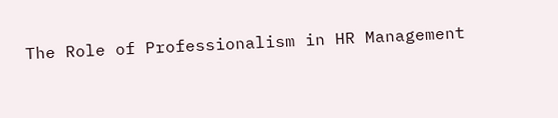The Role of Professionalism in HR Management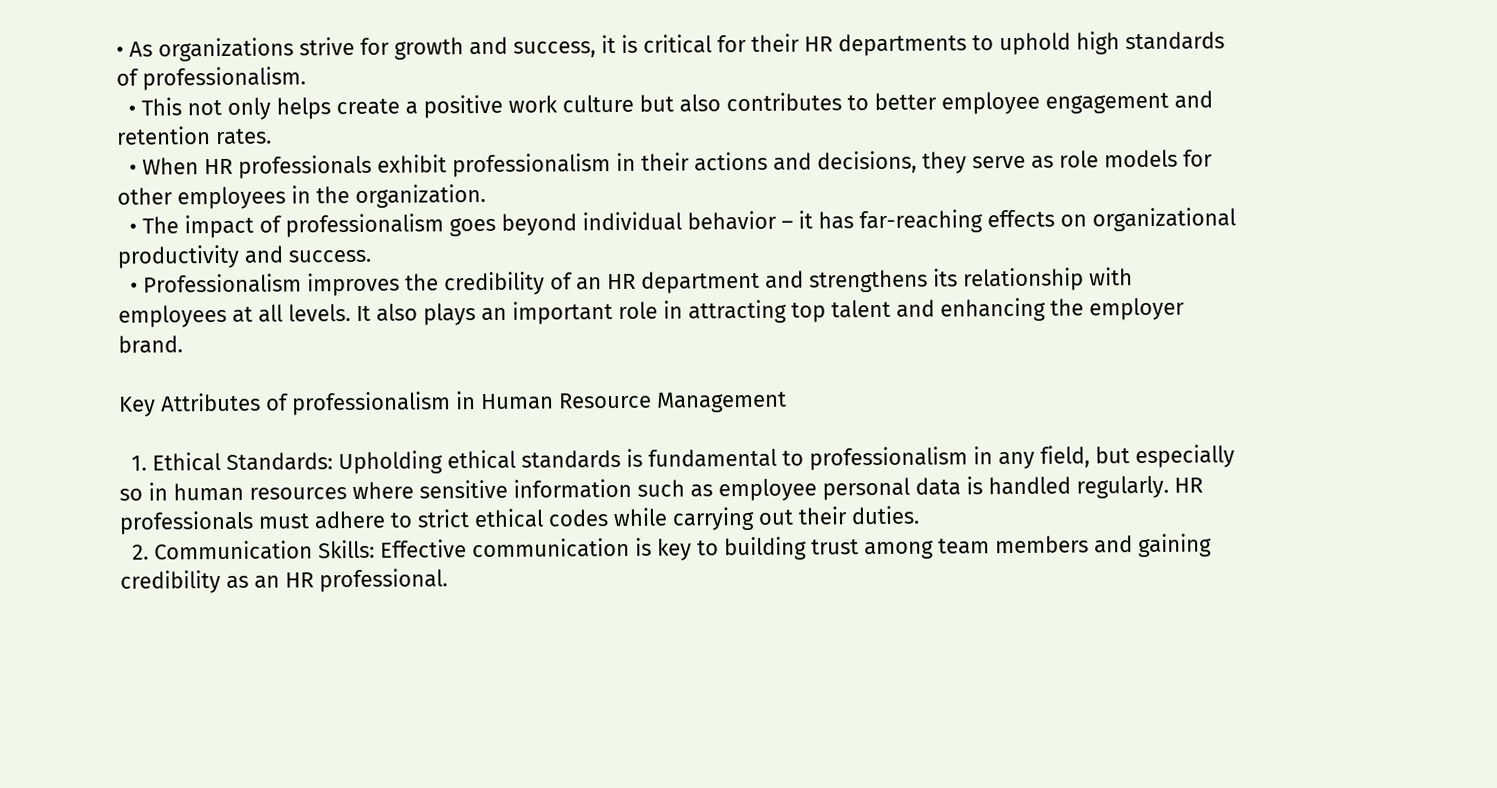• As organizations strive for growth and success, it is critical for their HR departments to uphold high standards of professionalism.
  • This not only helps create a positive work culture but also contributes to better employee engagement and retention rates.
  • When HR professionals exhibit professionalism in their actions and decisions, they serve as role models for other employees in the organization.
  • The impact of professionalism goes beyond individual behavior – it has far-reaching effects on organizational productivity and success.
  • Professionalism improves the credibility of an HR department and strengthens its relationship with employees at all levels. It also plays an important role in attracting top talent and enhancing the employer brand.

Key Attributes of professionalism in Human Resource Management

  1. Ethical Standards: Upholding ethical standards is fundamental to professionalism in any field, but especially so in human resources where sensitive information such as employee personal data is handled regularly. HR professionals must adhere to strict ethical codes while carrying out their duties.
  2. Communication Skills: Effective communication is key to building trust among team members and gaining credibility as an HR professional.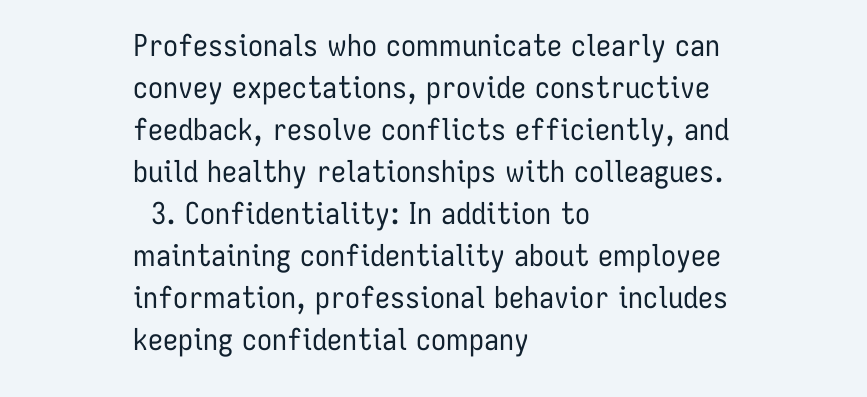Professionals who communicate clearly can convey expectations, provide constructive feedback, resolve conflicts efficiently, and build healthy relationships with colleagues.
  3. Confidentiality: In addition to maintaining confidentiality about employee information, professional behavior includes keeping confidential company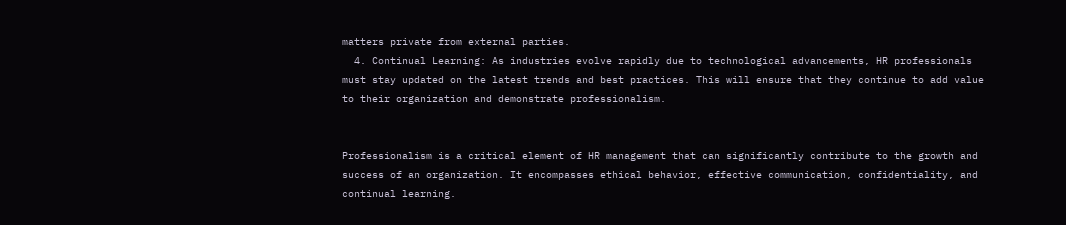matters private from external parties.
  4. Continual Learning: As industries evolve rapidly due to technological advancements, HR professionals must stay updated on the latest trends and best practices. This will ensure that they continue to add value to their organization and demonstrate professionalism.


Professionalism is a critical element of HR management that can significantly contribute to the growth and success of an organization. It encompasses ethical behavior, effective communication, confidentiality, and continual learning.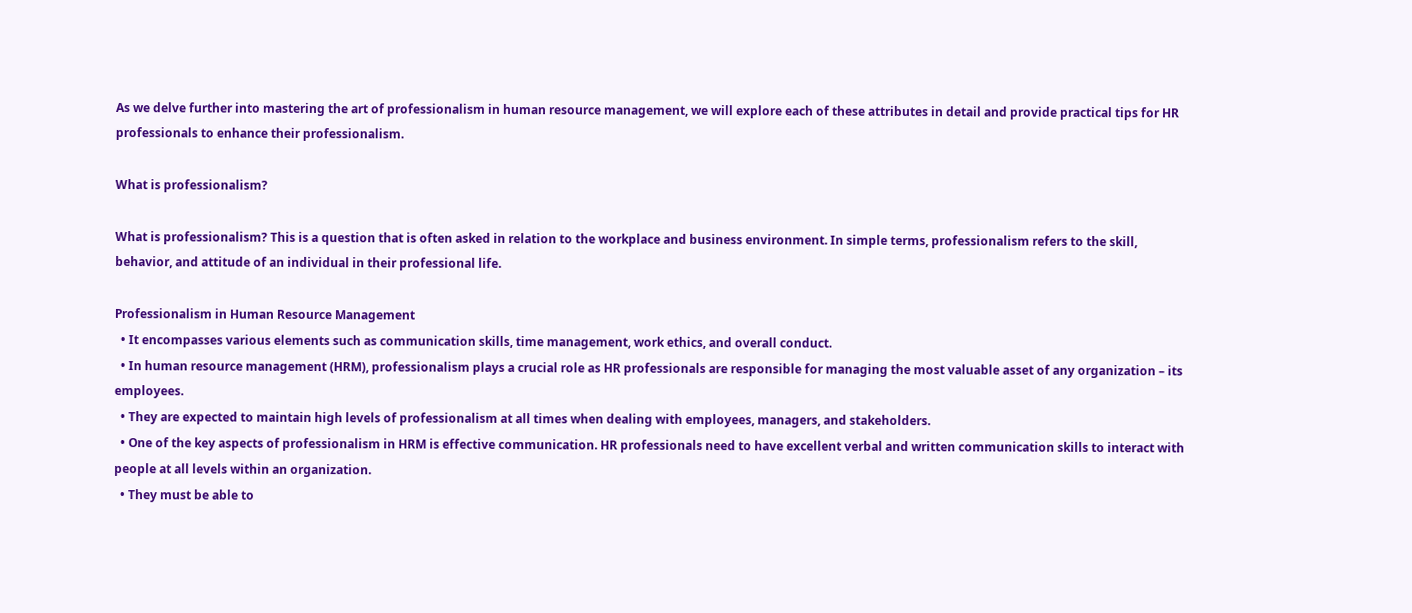As we delve further into mastering the art of professionalism in human resource management, we will explore each of these attributes in detail and provide practical tips for HR professionals to enhance their professionalism.

What is professionalism?

What is professionalism? This is a question that is often asked in relation to the workplace and business environment. In simple terms, professionalism refers to the skill, behavior, and attitude of an individual in their professional life.

Professionalism in Human Resource Management
  • It encompasses various elements such as communication skills, time management, work ethics, and overall conduct.
  • In human resource management (HRM), professionalism plays a crucial role as HR professionals are responsible for managing the most valuable asset of any organization – its employees.
  • They are expected to maintain high levels of professionalism at all times when dealing with employees, managers, and stakeholders.
  • One of the key aspects of professionalism in HRM is effective communication. HR professionals need to have excellent verbal and written communication skills to interact with people at all levels within an organization.
  • They must be able to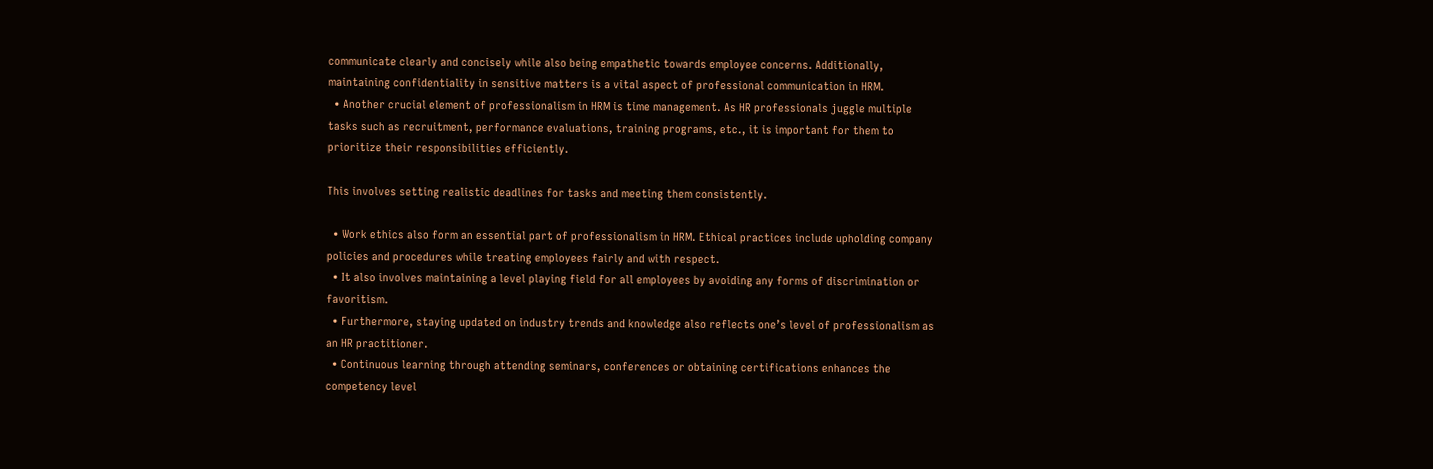communicate clearly and concisely while also being empathetic towards employee concerns. Additionally, maintaining confidentiality in sensitive matters is a vital aspect of professional communication in HRM.
  • Another crucial element of professionalism in HRM is time management. As HR professionals juggle multiple tasks such as recruitment, performance evaluations, training programs, etc., it is important for them to prioritize their responsibilities efficiently.

This involves setting realistic deadlines for tasks and meeting them consistently.

  • Work ethics also form an essential part of professionalism in HRM. Ethical practices include upholding company policies and procedures while treating employees fairly and with respect.
  • It also involves maintaining a level playing field for all employees by avoiding any forms of discrimination or favoritism.
  • Furthermore, staying updated on industry trends and knowledge also reflects one’s level of professionalism as an HR practitioner.
  • Continuous learning through attending seminars, conferences or obtaining certifications enhances the competency level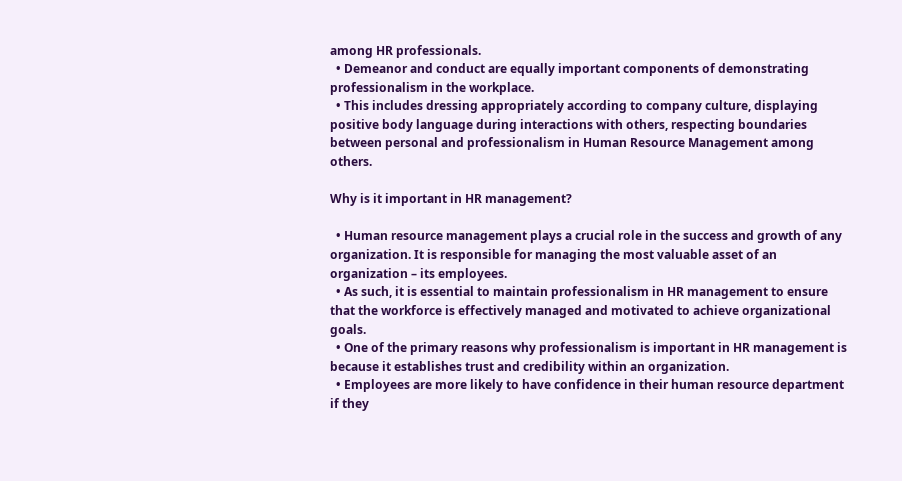among HR professionals.
  • Demeanor and conduct are equally important components of demonstrating professionalism in the workplace.
  • This includes dressing appropriately according to company culture, displaying positive body language during interactions with others, respecting boundaries between personal and professionalism in Human Resource Management among others.

Why is it important in HR management?

  • Human resource management plays a crucial role in the success and growth of any organization. It is responsible for managing the most valuable asset of an organization – its employees.
  • As such, it is essential to maintain professionalism in HR management to ensure that the workforce is effectively managed and motivated to achieve organizational goals.
  • One of the primary reasons why professionalism is important in HR management is because it establishes trust and credibility within an organization.
  • Employees are more likely to have confidence in their human resource department if they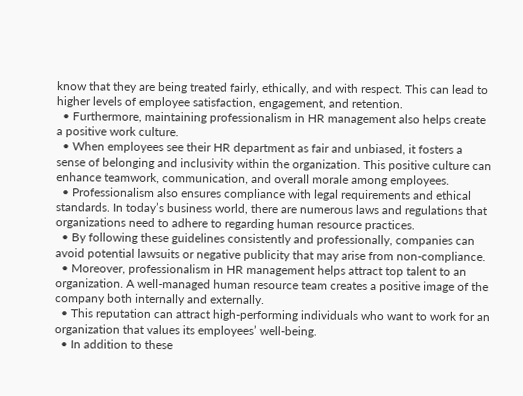know that they are being treated fairly, ethically, and with respect. This can lead to higher levels of employee satisfaction, engagement, and retention.
  • Furthermore, maintaining professionalism in HR management also helps create a positive work culture.
  • When employees see their HR department as fair and unbiased, it fosters a sense of belonging and inclusivity within the organization. This positive culture can enhance teamwork, communication, and overall morale among employees.
  • Professionalism also ensures compliance with legal requirements and ethical standards. In today’s business world, there are numerous laws and regulations that organizations need to adhere to regarding human resource practices.
  • By following these guidelines consistently and professionally, companies can avoid potential lawsuits or negative publicity that may arise from non-compliance.
  • Moreover, professionalism in HR management helps attract top talent to an organization. A well-managed human resource team creates a positive image of the company both internally and externally.
  • This reputation can attract high-performing individuals who want to work for an organization that values its employees’ well-being.
  • In addition to these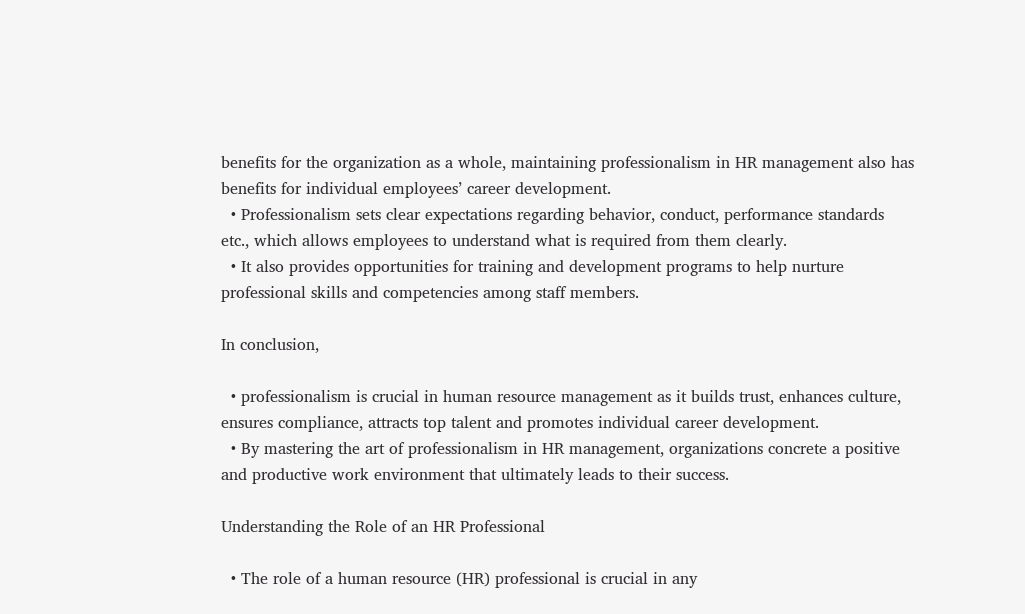benefits for the organization as a whole, maintaining professionalism in HR management also has benefits for individual employees’ career development.
  • Professionalism sets clear expectations regarding behavior, conduct, performance standards etc., which allows employees to understand what is required from them clearly.
  • It also provides opportunities for training and development programs to help nurture professional skills and competencies among staff members.

In conclusion,

  • professionalism is crucial in human resource management as it builds trust, enhances culture, ensures compliance, attracts top talent and promotes individual career development.
  • By mastering the art of professionalism in HR management, organizations concrete a positive and productive work environment that ultimately leads to their success.

Understanding the Role of an HR Professional

  • The role of a human resource (HR) professional is crucial in any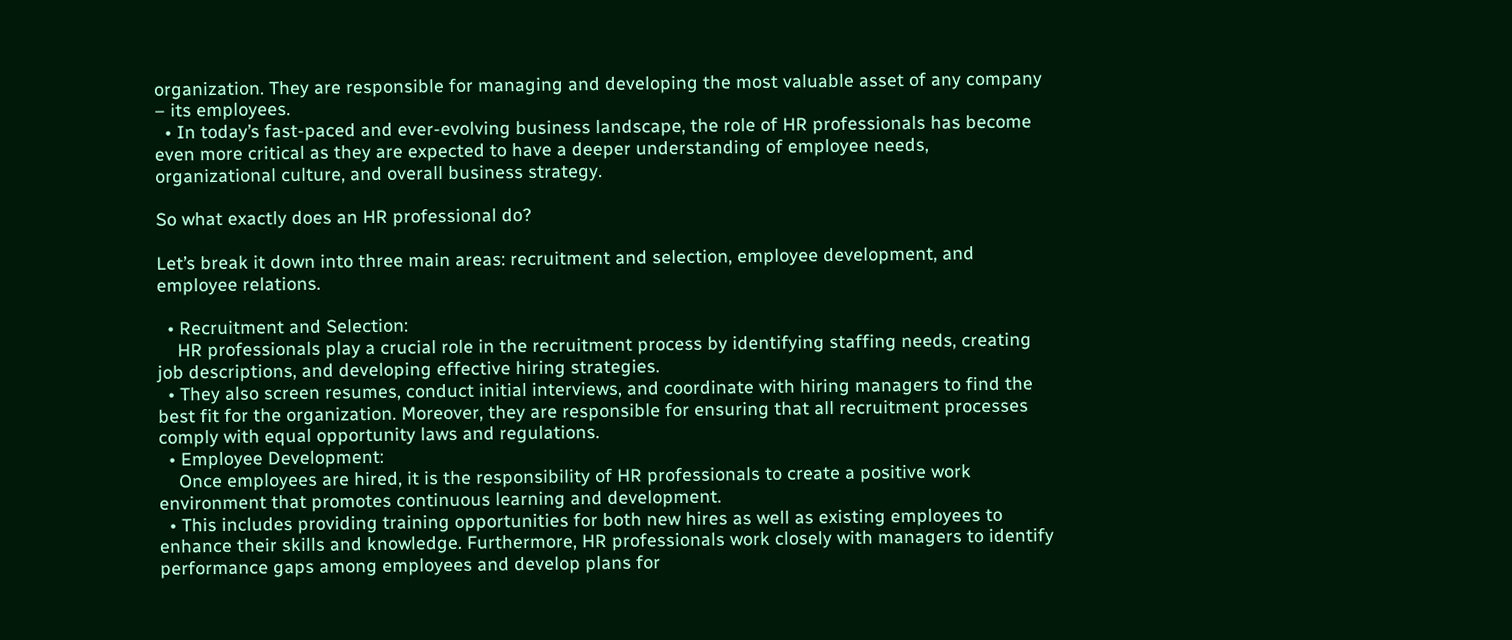organization. They are responsible for managing and developing the most valuable asset of any company – its employees.
  • In today’s fast-paced and ever-evolving business landscape, the role of HR professionals has become even more critical as they are expected to have a deeper understanding of employee needs, organizational culture, and overall business strategy.

So what exactly does an HR professional do?

Let’s break it down into three main areas: recruitment and selection, employee development, and employee relations.

  • Recruitment and Selection:
    HR professionals play a crucial role in the recruitment process by identifying staffing needs, creating job descriptions, and developing effective hiring strategies.
  • They also screen resumes, conduct initial interviews, and coordinate with hiring managers to find the best fit for the organization. Moreover, they are responsible for ensuring that all recruitment processes comply with equal opportunity laws and regulations.
  • Employee Development:
    Once employees are hired, it is the responsibility of HR professionals to create a positive work environment that promotes continuous learning and development.
  • This includes providing training opportunities for both new hires as well as existing employees to enhance their skills and knowledge. Furthermore, HR professionals work closely with managers to identify performance gaps among employees and develop plans for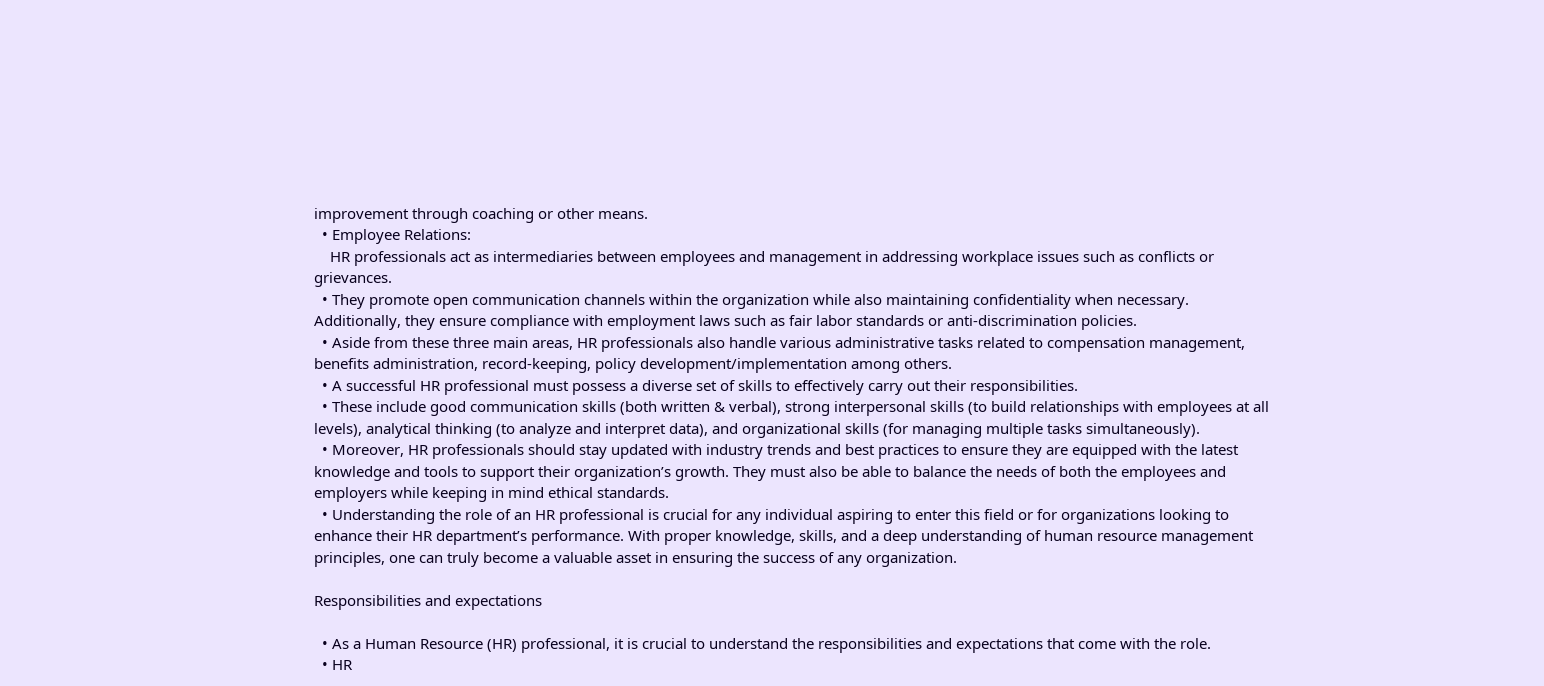improvement through coaching or other means.
  • Employee Relations:
    HR professionals act as intermediaries between employees and management in addressing workplace issues such as conflicts or grievances.
  • They promote open communication channels within the organization while also maintaining confidentiality when necessary. Additionally, they ensure compliance with employment laws such as fair labor standards or anti-discrimination policies.
  • Aside from these three main areas, HR professionals also handle various administrative tasks related to compensation management, benefits administration, record-keeping, policy development/implementation among others.
  • A successful HR professional must possess a diverse set of skills to effectively carry out their responsibilities.
  • These include good communication skills (both written & verbal), strong interpersonal skills (to build relationships with employees at all levels), analytical thinking (to analyze and interpret data), and organizational skills (for managing multiple tasks simultaneously).
  • Moreover, HR professionals should stay updated with industry trends and best practices to ensure they are equipped with the latest knowledge and tools to support their organization’s growth. They must also be able to balance the needs of both the employees and employers while keeping in mind ethical standards.
  • Understanding the role of an HR professional is crucial for any individual aspiring to enter this field or for organizations looking to enhance their HR department’s performance. With proper knowledge, skills, and a deep understanding of human resource management principles, one can truly become a valuable asset in ensuring the success of any organization.

Responsibilities and expectations

  • As a Human Resource (HR) professional, it is crucial to understand the responsibilities and expectations that come with the role.
  • HR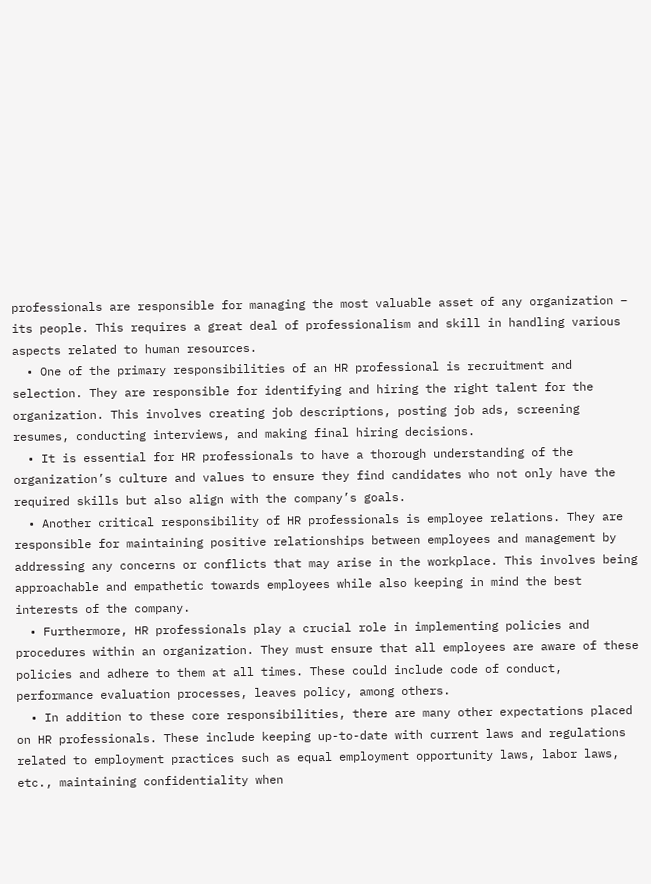professionals are responsible for managing the most valuable asset of any organization – its people. This requires a great deal of professionalism and skill in handling various aspects related to human resources.
  • One of the primary responsibilities of an HR professional is recruitment and selection. They are responsible for identifying and hiring the right talent for the organization. This involves creating job descriptions, posting job ads, screening resumes, conducting interviews, and making final hiring decisions.
  • It is essential for HR professionals to have a thorough understanding of the organization’s culture and values to ensure they find candidates who not only have the required skills but also align with the company’s goals.
  • Another critical responsibility of HR professionals is employee relations. They are responsible for maintaining positive relationships between employees and management by addressing any concerns or conflicts that may arise in the workplace. This involves being approachable and empathetic towards employees while also keeping in mind the best interests of the company.
  • Furthermore, HR professionals play a crucial role in implementing policies and procedures within an organization. They must ensure that all employees are aware of these policies and adhere to them at all times. These could include code of conduct, performance evaluation processes, leaves policy, among others.
  • In addition to these core responsibilities, there are many other expectations placed on HR professionals. These include keeping up-to-date with current laws and regulations related to employment practices such as equal employment opportunity laws, labor laws, etc., maintaining confidentiality when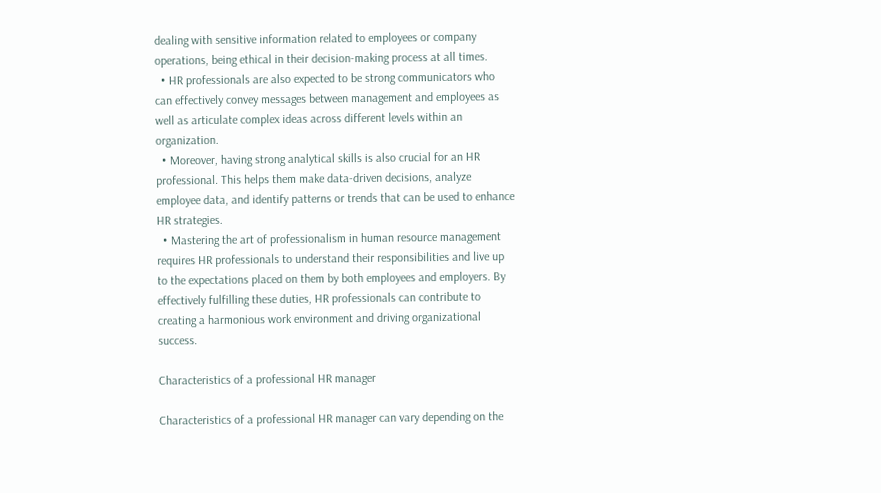dealing with sensitive information related to employees or company operations, being ethical in their decision-making process at all times.
  • HR professionals are also expected to be strong communicators who can effectively convey messages between management and employees as well as articulate complex ideas across different levels within an organization.
  • Moreover, having strong analytical skills is also crucial for an HR professional. This helps them make data-driven decisions, analyze employee data, and identify patterns or trends that can be used to enhance HR strategies.
  • Mastering the art of professionalism in human resource management requires HR professionals to understand their responsibilities and live up to the expectations placed on them by both employees and employers. By effectively fulfilling these duties, HR professionals can contribute to creating a harmonious work environment and driving organizational success.

Characteristics of a professional HR manager

Characteristics of a professional HR manager can vary depending on the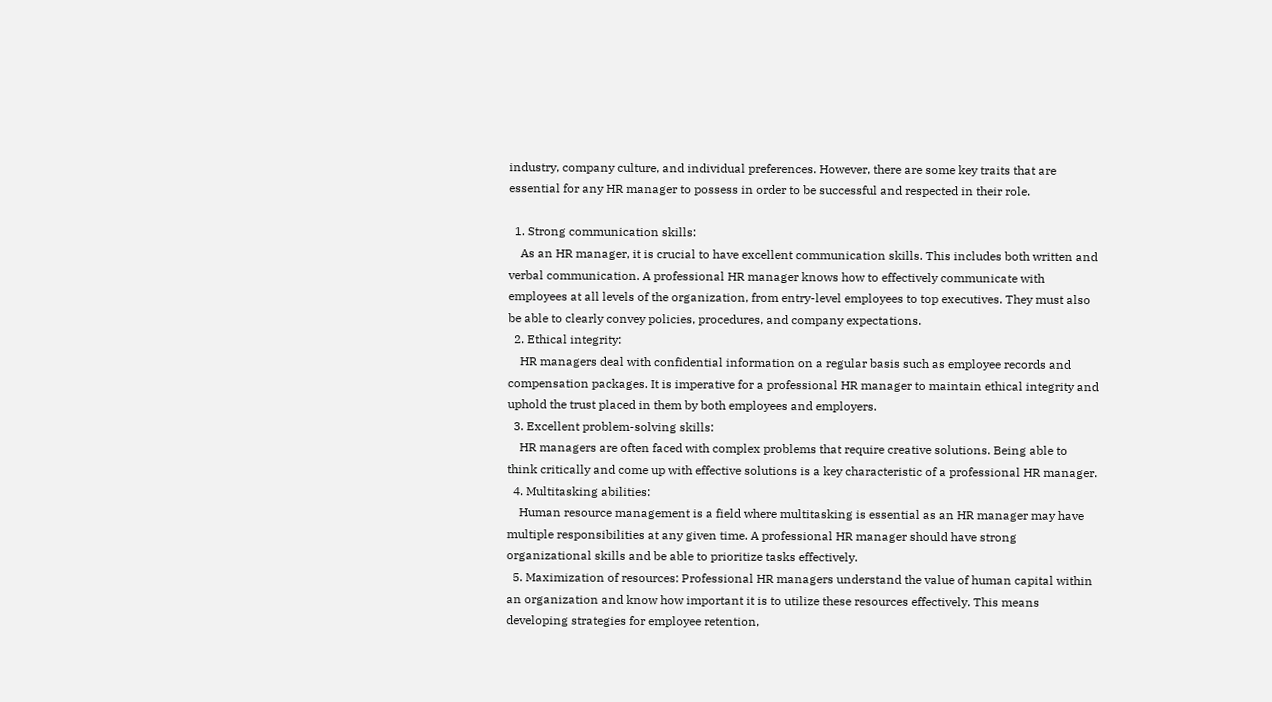industry, company culture, and individual preferences. However, there are some key traits that are essential for any HR manager to possess in order to be successful and respected in their role.

  1. Strong communication skills:
    As an HR manager, it is crucial to have excellent communication skills. This includes both written and verbal communication. A professional HR manager knows how to effectively communicate with employees at all levels of the organization, from entry-level employees to top executives. They must also be able to clearly convey policies, procedures, and company expectations.
  2. Ethical integrity:
    HR managers deal with confidential information on a regular basis such as employee records and compensation packages. It is imperative for a professional HR manager to maintain ethical integrity and uphold the trust placed in them by both employees and employers.
  3. Excellent problem-solving skills:
    HR managers are often faced with complex problems that require creative solutions. Being able to think critically and come up with effective solutions is a key characteristic of a professional HR manager.
  4. Multitasking abilities:
    Human resource management is a field where multitasking is essential as an HR manager may have multiple responsibilities at any given time. A professional HR manager should have strong organizational skills and be able to prioritize tasks effectively.
  5. Maximization of resources: Professional HR managers understand the value of human capital within an organization and know how important it is to utilize these resources effectively. This means developing strategies for employee retention,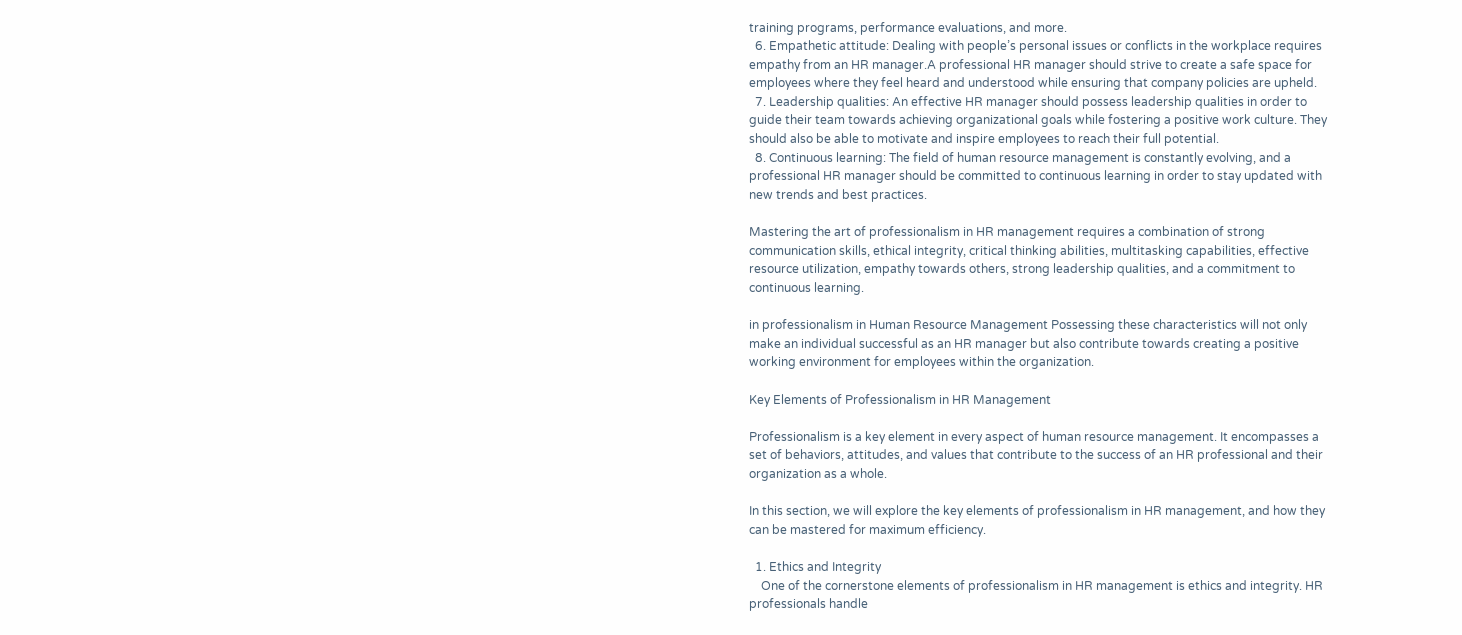training programs, performance evaluations, and more.
  6. Empathetic attitude: Dealing with people’s personal issues or conflicts in the workplace requires empathy from an HR manager.A professional HR manager should strive to create a safe space for employees where they feel heard and understood while ensuring that company policies are upheld.
  7. Leadership qualities: An effective HR manager should possess leadership qualities in order to guide their team towards achieving organizational goals while fostering a positive work culture. They should also be able to motivate and inspire employees to reach their full potential.
  8. Continuous learning: The field of human resource management is constantly evolving, and a professional HR manager should be committed to continuous learning in order to stay updated with new trends and best practices.

Mastering the art of professionalism in HR management requires a combination of strong communication skills, ethical integrity, critical thinking abilities, multitasking capabilities, effective resource utilization, empathy towards others, strong leadership qualities, and a commitment to continuous learning.

in professionalism in Human Resource Management Possessing these characteristics will not only make an individual successful as an HR manager but also contribute towards creating a positive working environment for employees within the organization.

Key Elements of Professionalism in HR Management

Professionalism is a key element in every aspect of human resource management. It encompasses a set of behaviors, attitudes, and values that contribute to the success of an HR professional and their organization as a whole.

In this section, we will explore the key elements of professionalism in HR management, and how they can be mastered for maximum efficiency.

  1. Ethics and Integrity
    One of the cornerstone elements of professionalism in HR management is ethics and integrity. HR professionals handle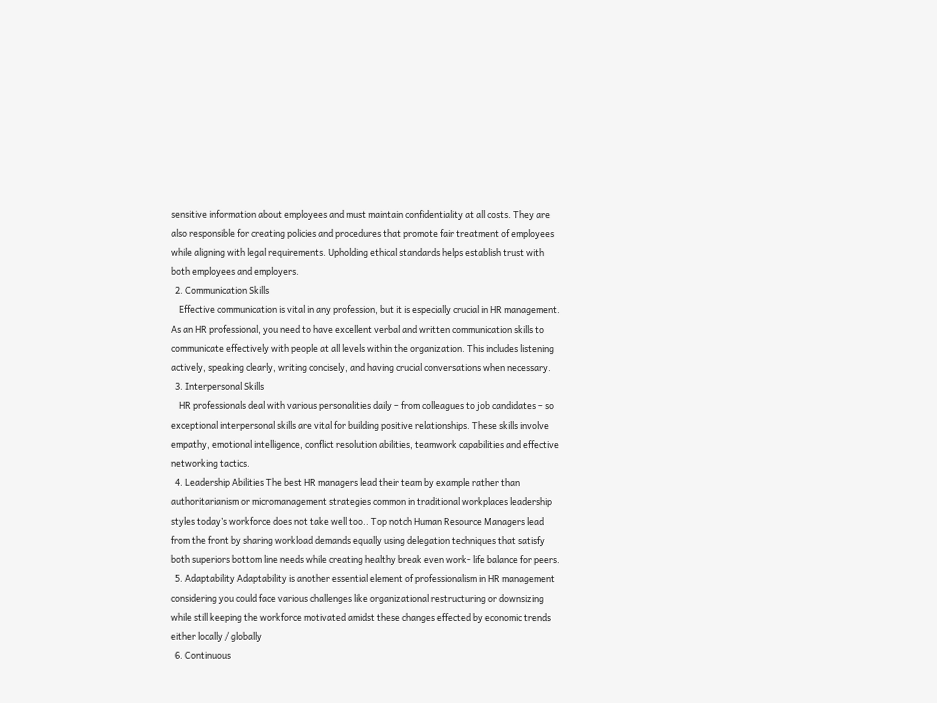sensitive information about employees and must maintain confidentiality at all costs. They are also responsible for creating policies and procedures that promote fair treatment of employees while aligning with legal requirements. Upholding ethical standards helps establish trust with both employees and employers.
  2. Communication Skills
    Effective communication is vital in any profession, but it is especially crucial in HR management. As an HR professional, you need to have excellent verbal and written communication skills to communicate effectively with people at all levels within the organization. This includes listening actively, speaking clearly, writing concisely, and having crucial conversations when necessary.
  3. Interpersonal Skills
    HR professionals deal with various personalities daily – from colleagues to job candidates – so exceptional interpersonal skills are vital for building positive relationships. These skills involve empathy, emotional intelligence, conflict resolution abilities, teamwork capabilities and effective networking tactics.
  4. Leadership Abilities The best HR managers lead their team by example rather than authoritarianism or micromanagement strategies common in traditional workplaces leadership styles today’s workforce does not take well too.. Top notch Human Resource Managers lead from the front by sharing workload demands equally using delegation techniques that satisfy both superiors bottom line needs while creating healthy break even work- life balance for peers.
  5. Adaptability Adaptability is another essential element of professionalism in HR management considering you could face various challenges like organizational restructuring or downsizing while still keeping the workforce motivated amidst these changes effected by economic trends either locally / globally
  6. Continuous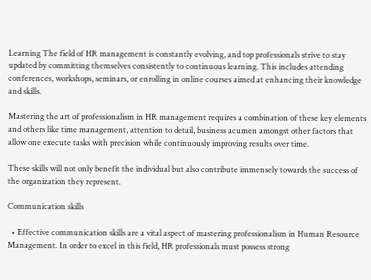Learning The field of HR management is constantly evolving, and top professionals strive to stay updated by committing themselves consistently to continuous learning. This includes attending conferences, workshops, seminars, or enrolling in online courses aimed at enhancing their knowledge and skills.

Mastering the art of professionalism in HR management requires a combination of these key elements and others like time management, attention to detail, business acumen amongst other factors that allow one execute tasks with precision while continuously improving results over time.

These skills will not only benefit the individual but also contribute immensely towards the success of the organization they represent.

Communication skills

  • Effective communication skills are a vital aspect of mastering professionalism in Human Resource Management. In order to excel in this field, HR professionals must possess strong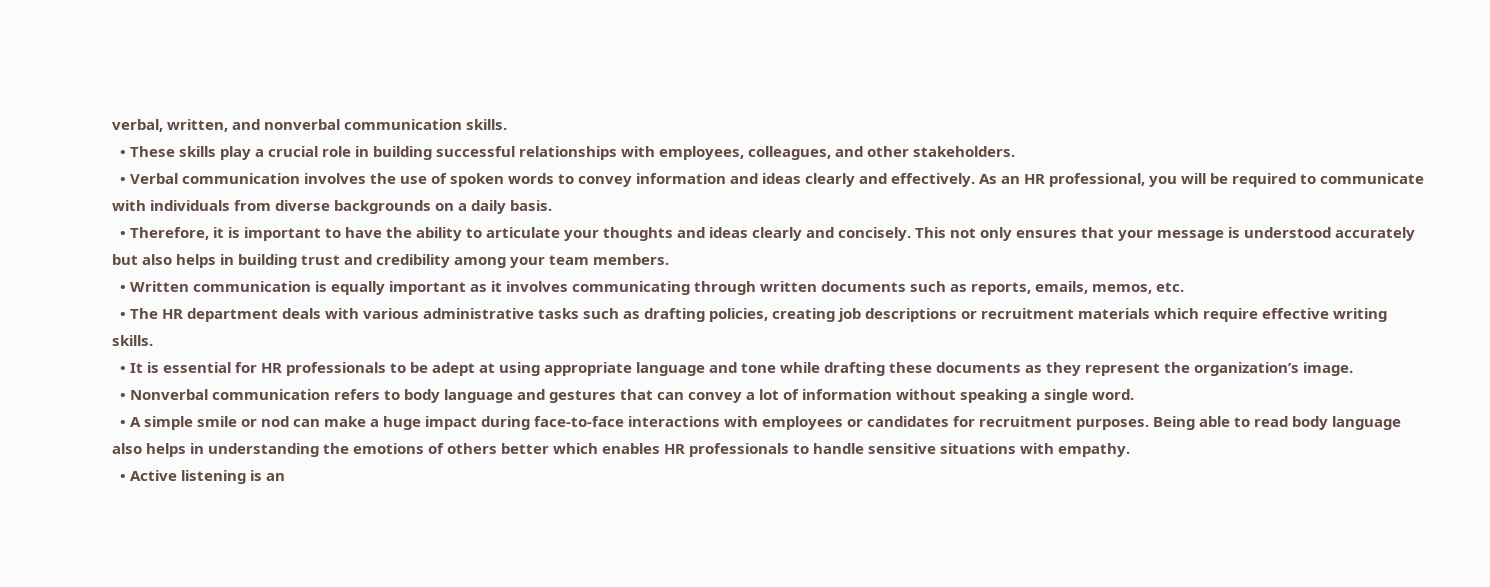verbal, written, and nonverbal communication skills.
  • These skills play a crucial role in building successful relationships with employees, colleagues, and other stakeholders.
  • Verbal communication involves the use of spoken words to convey information and ideas clearly and effectively. As an HR professional, you will be required to communicate with individuals from diverse backgrounds on a daily basis.
  • Therefore, it is important to have the ability to articulate your thoughts and ideas clearly and concisely. This not only ensures that your message is understood accurately but also helps in building trust and credibility among your team members.
  • Written communication is equally important as it involves communicating through written documents such as reports, emails, memos, etc.
  • The HR department deals with various administrative tasks such as drafting policies, creating job descriptions or recruitment materials which require effective writing skills.
  • It is essential for HR professionals to be adept at using appropriate language and tone while drafting these documents as they represent the organization’s image.
  • Nonverbal communication refers to body language and gestures that can convey a lot of information without speaking a single word.
  • A simple smile or nod can make a huge impact during face-to-face interactions with employees or candidates for recruitment purposes. Being able to read body language also helps in understanding the emotions of others better which enables HR professionals to handle sensitive situations with empathy.
  • Active listening is an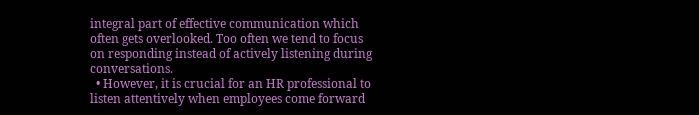integral part of effective communication which often gets overlooked. Too often we tend to focus on responding instead of actively listening during conversations.
  • However, it is crucial for an HR professional to listen attentively when employees come forward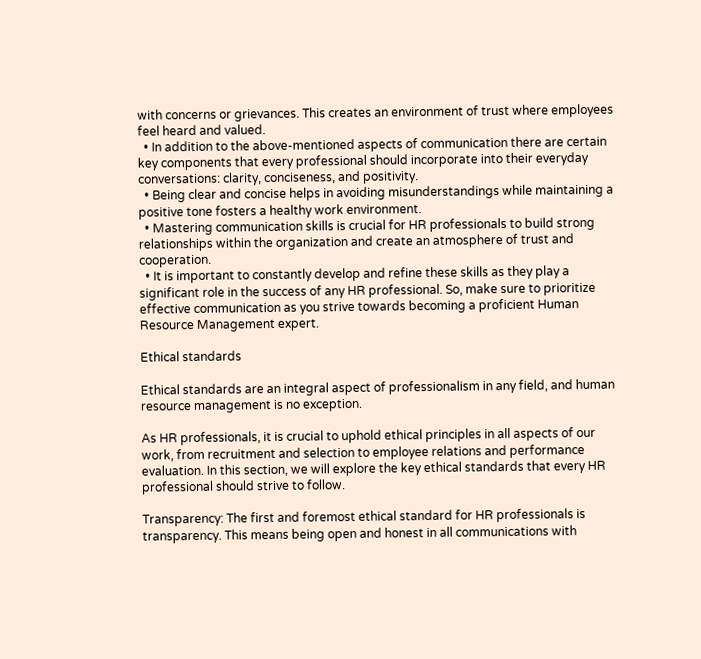with concerns or grievances. This creates an environment of trust where employees feel heard and valued.
  • In addition to the above-mentioned aspects of communication there are certain key components that every professional should incorporate into their everyday conversations: clarity, conciseness, and positivity.
  • Being clear and concise helps in avoiding misunderstandings while maintaining a positive tone fosters a healthy work environment.
  • Mastering communication skills is crucial for HR professionals to build strong relationships within the organization and create an atmosphere of trust and cooperation.
  • It is important to constantly develop and refine these skills as they play a significant role in the success of any HR professional. So, make sure to prioritize effective communication as you strive towards becoming a proficient Human Resource Management expert.

Ethical standards

Ethical standards are an integral aspect of professionalism in any field, and human resource management is no exception.

As HR professionals, it is crucial to uphold ethical principles in all aspects of our work, from recruitment and selection to employee relations and performance evaluation. In this section, we will explore the key ethical standards that every HR professional should strive to follow.

Transparency: The first and foremost ethical standard for HR professionals is transparency. This means being open and honest in all communications with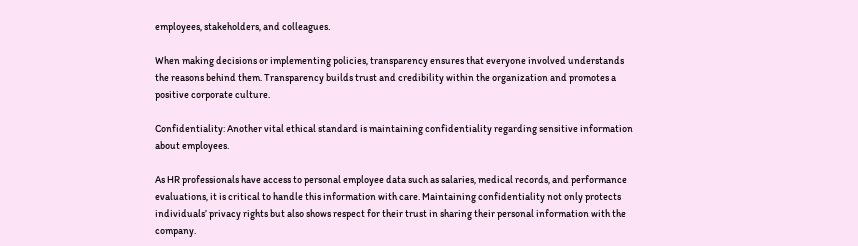employees, stakeholders, and colleagues.

When making decisions or implementing policies, transparency ensures that everyone involved understands the reasons behind them. Transparency builds trust and credibility within the organization and promotes a positive corporate culture.

Confidentiality: Another vital ethical standard is maintaining confidentiality regarding sensitive information about employees.

As HR professionals have access to personal employee data such as salaries, medical records, and performance evaluations, it is critical to handle this information with care. Maintaining confidentiality not only protects individuals’ privacy rights but also shows respect for their trust in sharing their personal information with the company.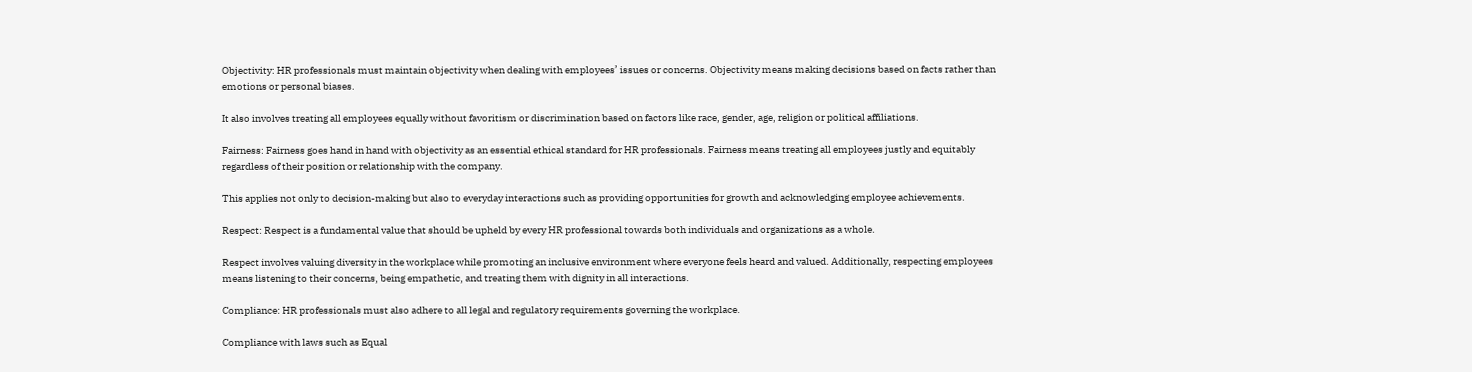Objectivity: HR professionals must maintain objectivity when dealing with employees’ issues or concerns. Objectivity means making decisions based on facts rather than emotions or personal biases.

It also involves treating all employees equally without favoritism or discrimination based on factors like race, gender, age, religion or political affiliations.

Fairness: Fairness goes hand in hand with objectivity as an essential ethical standard for HR professionals. Fairness means treating all employees justly and equitably regardless of their position or relationship with the company.

This applies not only to decision-making but also to everyday interactions such as providing opportunities for growth and acknowledging employee achievements.

Respect: Respect is a fundamental value that should be upheld by every HR professional towards both individuals and organizations as a whole.

Respect involves valuing diversity in the workplace while promoting an inclusive environment where everyone feels heard and valued. Additionally, respecting employees means listening to their concerns, being empathetic, and treating them with dignity in all interactions.

Compliance: HR professionals must also adhere to all legal and regulatory requirements governing the workplace.

Compliance with laws such as Equal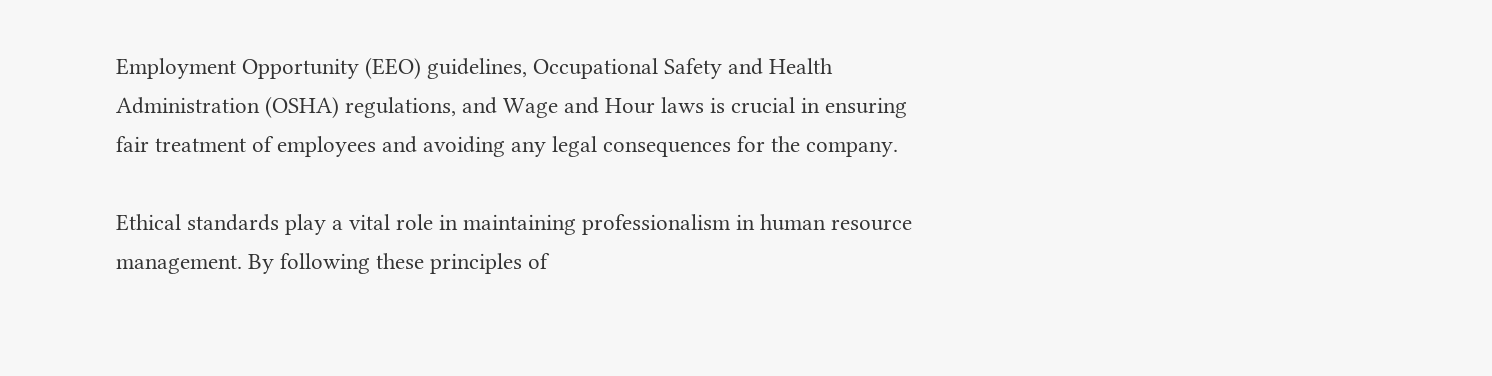Employment Opportunity (EEO) guidelines, Occupational Safety and Health Administration (OSHA) regulations, and Wage and Hour laws is crucial in ensuring fair treatment of employees and avoiding any legal consequences for the company.

Ethical standards play a vital role in maintaining professionalism in human resource management. By following these principles of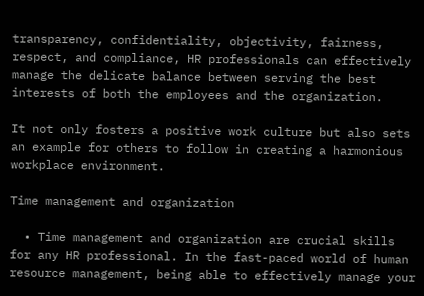transparency, confidentiality, objectivity, fairness, respect, and compliance, HR professionals can effectively manage the delicate balance between serving the best interests of both the employees and the organization.

It not only fosters a positive work culture but also sets an example for others to follow in creating a harmonious workplace environment.

Time management and organization

  • Time management and organization are crucial skills for any HR professional. In the fast-paced world of human resource management, being able to effectively manage your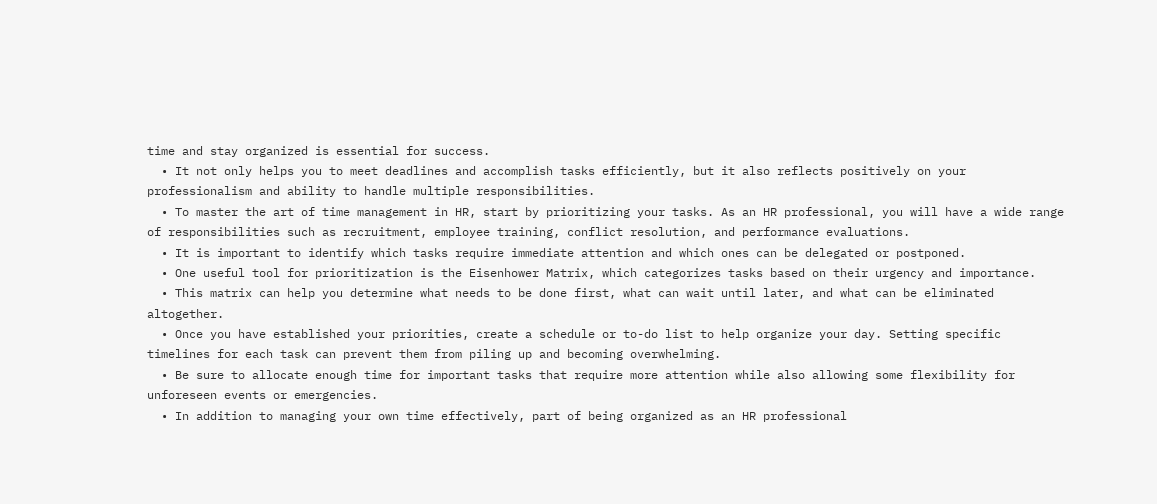time and stay organized is essential for success.
  • It not only helps you to meet deadlines and accomplish tasks efficiently, but it also reflects positively on your professionalism and ability to handle multiple responsibilities.
  • To master the art of time management in HR, start by prioritizing your tasks. As an HR professional, you will have a wide range of responsibilities such as recruitment, employee training, conflict resolution, and performance evaluations.
  • It is important to identify which tasks require immediate attention and which ones can be delegated or postponed.
  • One useful tool for prioritization is the Eisenhower Matrix, which categorizes tasks based on their urgency and importance.
  • This matrix can help you determine what needs to be done first, what can wait until later, and what can be eliminated altogether.
  • Once you have established your priorities, create a schedule or to-do list to help organize your day. Setting specific timelines for each task can prevent them from piling up and becoming overwhelming.
  • Be sure to allocate enough time for important tasks that require more attention while also allowing some flexibility for unforeseen events or emergencies.
  • In addition to managing your own time effectively, part of being organized as an HR professional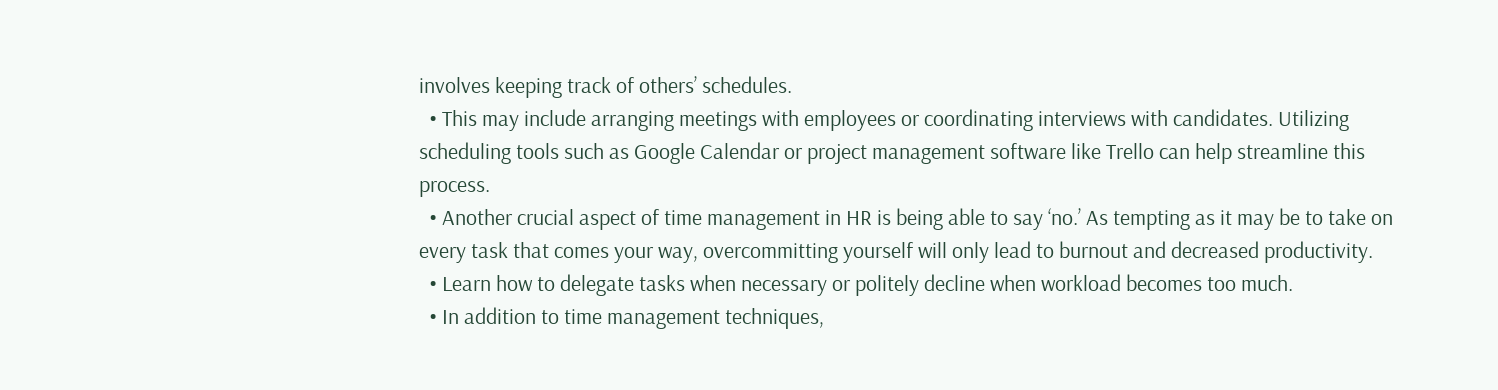involves keeping track of others’ schedules.
  • This may include arranging meetings with employees or coordinating interviews with candidates. Utilizing scheduling tools such as Google Calendar or project management software like Trello can help streamline this process.
  • Another crucial aspect of time management in HR is being able to say ‘no.’ As tempting as it may be to take on every task that comes your way, overcommitting yourself will only lead to burnout and decreased productivity.
  • Learn how to delegate tasks when necessary or politely decline when workload becomes too much.
  • In addition to time management techniques,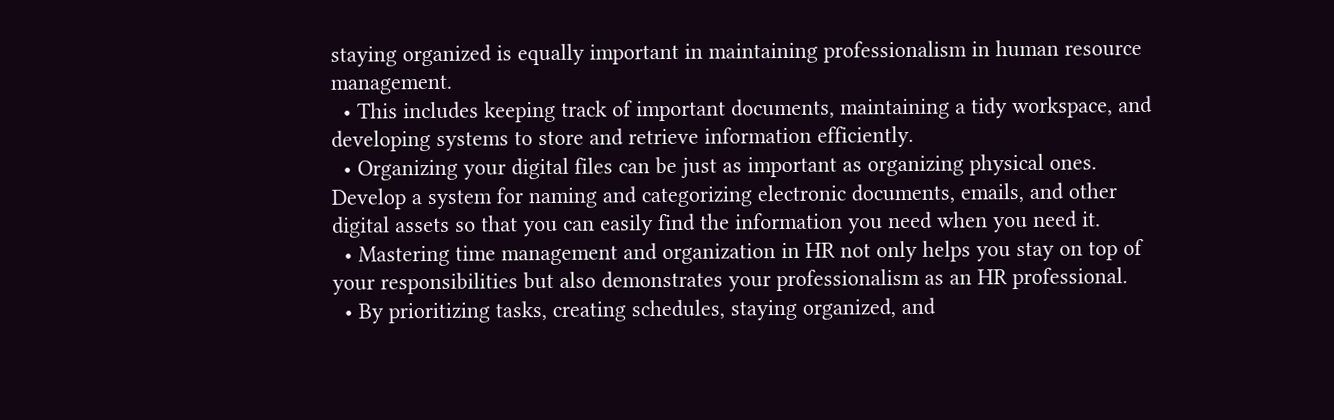staying organized is equally important in maintaining professionalism in human resource management.
  • This includes keeping track of important documents, maintaining a tidy workspace, and developing systems to store and retrieve information efficiently.
  • Organizing your digital files can be just as important as organizing physical ones. Develop a system for naming and categorizing electronic documents, emails, and other digital assets so that you can easily find the information you need when you need it.
  • Mastering time management and organization in HR not only helps you stay on top of your responsibilities but also demonstrates your professionalism as an HR professional.
  • By prioritizing tasks, creating schedules, staying organized, and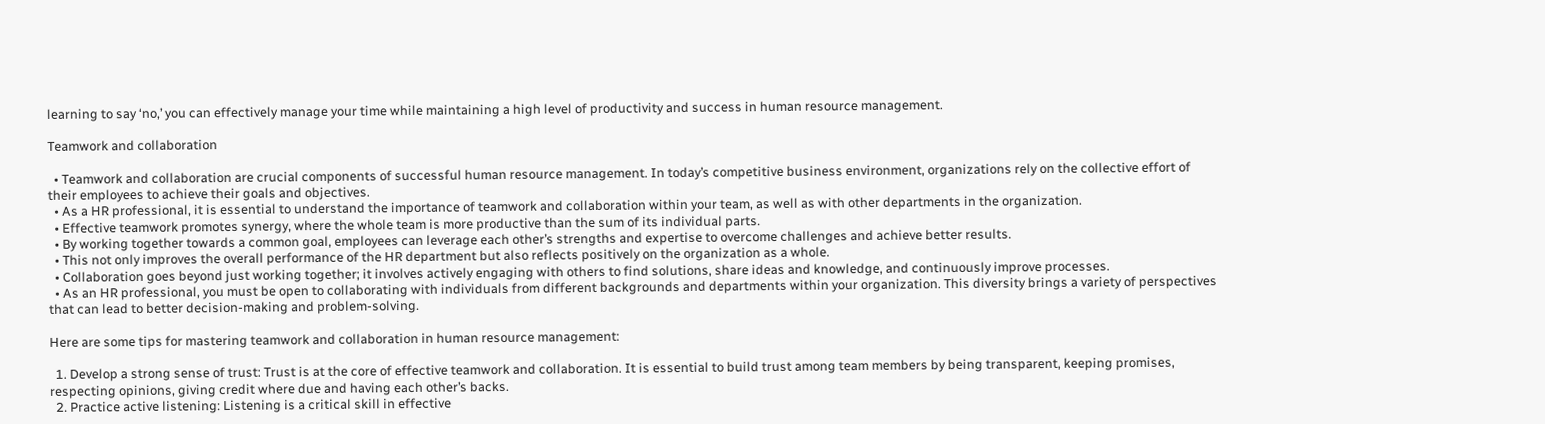learning to say ‘no,’ you can effectively manage your time while maintaining a high level of productivity and success in human resource management.

Teamwork and collaboration

  • Teamwork and collaboration are crucial components of successful human resource management. In today’s competitive business environment, organizations rely on the collective effort of their employees to achieve their goals and objectives.
  • As a HR professional, it is essential to understand the importance of teamwork and collaboration within your team, as well as with other departments in the organization.
  • Effective teamwork promotes synergy, where the whole team is more productive than the sum of its individual parts.
  • By working together towards a common goal, employees can leverage each other’s strengths and expertise to overcome challenges and achieve better results.
  • This not only improves the overall performance of the HR department but also reflects positively on the organization as a whole.
  • Collaboration goes beyond just working together; it involves actively engaging with others to find solutions, share ideas and knowledge, and continuously improve processes.
  • As an HR professional, you must be open to collaborating with individuals from different backgrounds and departments within your organization. This diversity brings a variety of perspectives that can lead to better decision-making and problem-solving.

Here are some tips for mastering teamwork and collaboration in human resource management:

  1. Develop a strong sense of trust: Trust is at the core of effective teamwork and collaboration. It is essential to build trust among team members by being transparent, keeping promises, respecting opinions, giving credit where due and having each other’s backs.
  2. Practice active listening: Listening is a critical skill in effective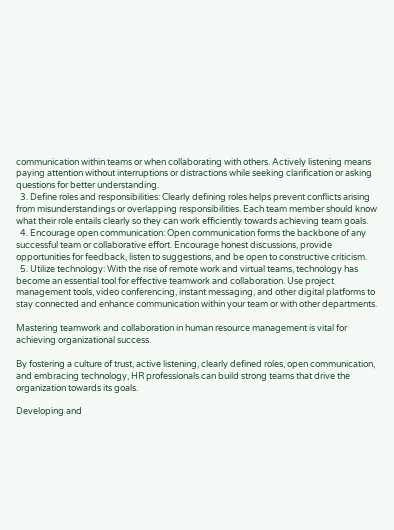communication within teams or when collaborating with others. Actively listening means paying attention without interruptions or distractions while seeking clarification or asking questions for better understanding.
  3. Define roles and responsibilities: Clearly defining roles helps prevent conflicts arising from misunderstandings or overlapping responsibilities. Each team member should know what their role entails clearly so they can work efficiently towards achieving team goals.
  4. Encourage open communication: Open communication forms the backbone of any successful team or collaborative effort. Encourage honest discussions, provide opportunities for feedback, listen to suggestions, and be open to constructive criticism.
  5. Utilize technology: With the rise of remote work and virtual teams, technology has become an essential tool for effective teamwork and collaboration. Use project management tools, video conferencing, instant messaging, and other digital platforms to stay connected and enhance communication within your team or with other departments.

Mastering teamwork and collaboration in human resource management is vital for achieving organizational success.

By fostering a culture of trust, active listening, clearly defined roles, open communication, and embracing technology, HR professionals can build strong teams that drive the organization towards its goals.

Developing and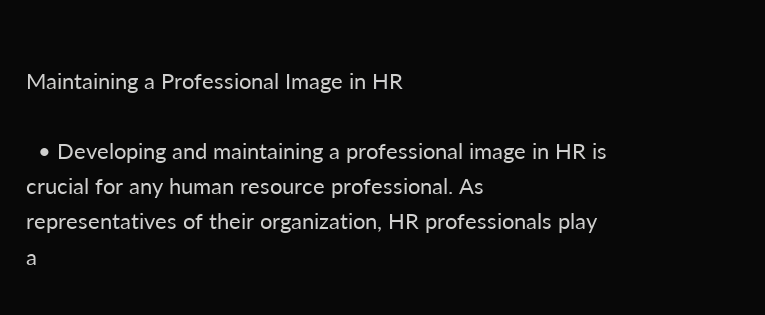Maintaining a Professional Image in HR

  • Developing and maintaining a professional image in HR is crucial for any human resource professional. As representatives of their organization, HR professionals play a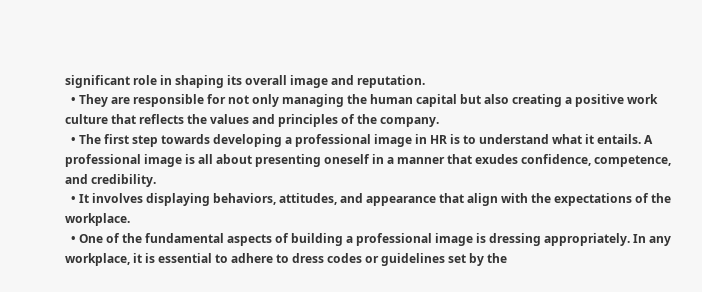significant role in shaping its overall image and reputation.
  • They are responsible for not only managing the human capital but also creating a positive work culture that reflects the values and principles of the company.
  • The first step towards developing a professional image in HR is to understand what it entails. A professional image is all about presenting oneself in a manner that exudes confidence, competence, and credibility.
  • It involves displaying behaviors, attitudes, and appearance that align with the expectations of the workplace.
  • One of the fundamental aspects of building a professional image is dressing appropriately. In any workplace, it is essential to adhere to dress codes or guidelines set by the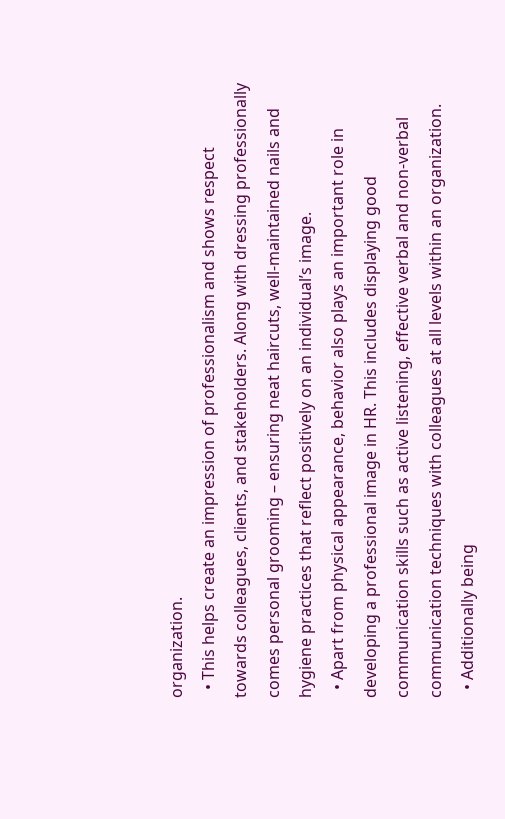organization.
  • This helps create an impression of professionalism and shows respect towards colleagues, clients, and stakeholders. Along with dressing professionally comes personal grooming – ensuring neat haircuts, well-maintained nails and hygiene practices that reflect positively on an individual’s image.
  • Apart from physical appearance, behavior also plays an important role in developing a professional image in HR. This includes displaying good communication skills such as active listening, effective verbal and non-verbal communication techniques with colleagues at all levels within an organization.
  • Additionally being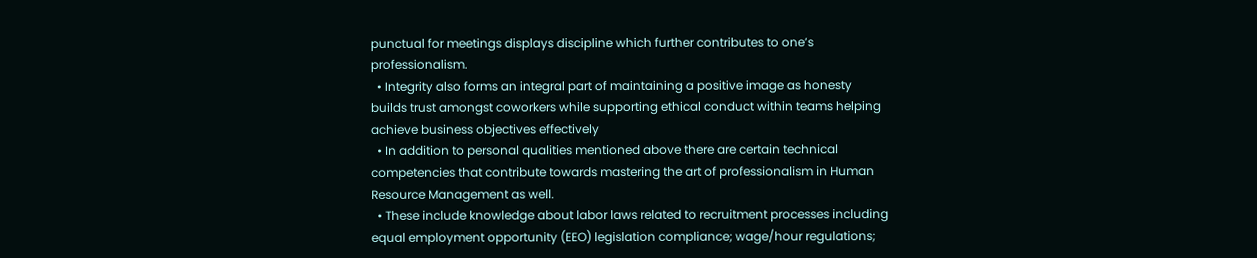punctual for meetings displays discipline which further contributes to one’s professionalism.
  • Integrity also forms an integral part of maintaining a positive image as honesty builds trust amongst coworkers while supporting ethical conduct within teams helping achieve business objectives effectively
  • In addition to personal qualities mentioned above there are certain technical competencies that contribute towards mastering the art of professionalism in Human Resource Management as well.
  • These include knowledge about labor laws related to recruitment processes including equal employment opportunity (EEO) legislation compliance; wage/hour regulations;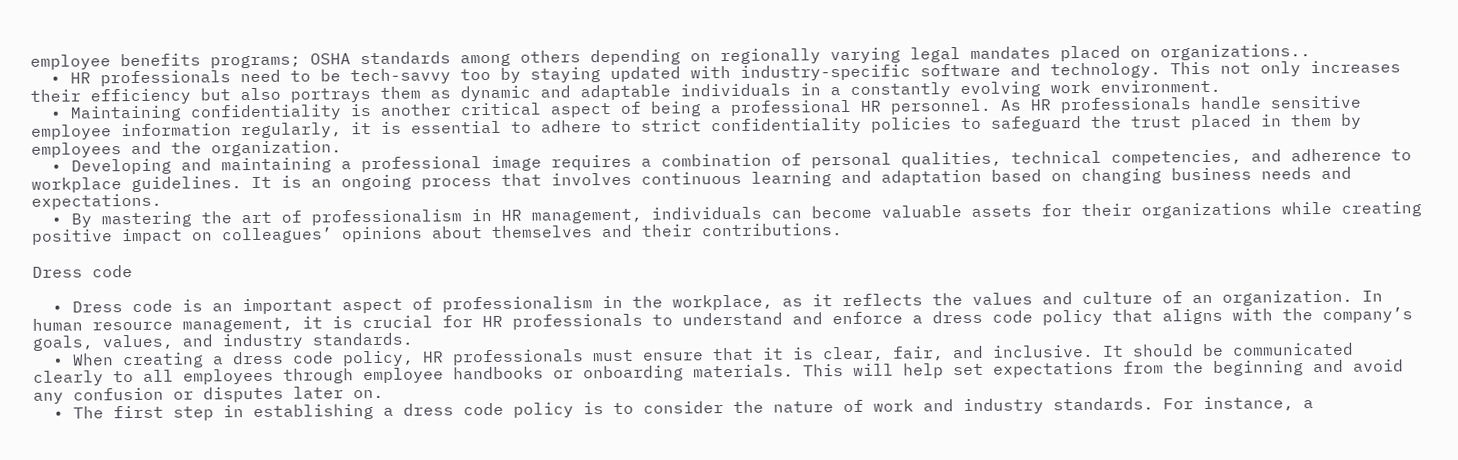employee benefits programs; OSHA standards among others depending on regionally varying legal mandates placed on organizations..
  • HR professionals need to be tech-savvy too by staying updated with industry-specific software and technology. This not only increases their efficiency but also portrays them as dynamic and adaptable individuals in a constantly evolving work environment.
  • Maintaining confidentiality is another critical aspect of being a professional HR personnel. As HR professionals handle sensitive employee information regularly, it is essential to adhere to strict confidentiality policies to safeguard the trust placed in them by employees and the organization.
  • Developing and maintaining a professional image requires a combination of personal qualities, technical competencies, and adherence to workplace guidelines. It is an ongoing process that involves continuous learning and adaptation based on changing business needs and expectations.
  • By mastering the art of professionalism in HR management, individuals can become valuable assets for their organizations while creating positive impact on colleagues’ opinions about themselves and their contributions.

Dress code

  • Dress code is an important aspect of professionalism in the workplace, as it reflects the values and culture of an organization. In human resource management, it is crucial for HR professionals to understand and enforce a dress code policy that aligns with the company’s goals, values, and industry standards.
  • When creating a dress code policy, HR professionals must ensure that it is clear, fair, and inclusive. It should be communicated clearly to all employees through employee handbooks or onboarding materials. This will help set expectations from the beginning and avoid any confusion or disputes later on.
  • The first step in establishing a dress code policy is to consider the nature of work and industry standards. For instance, a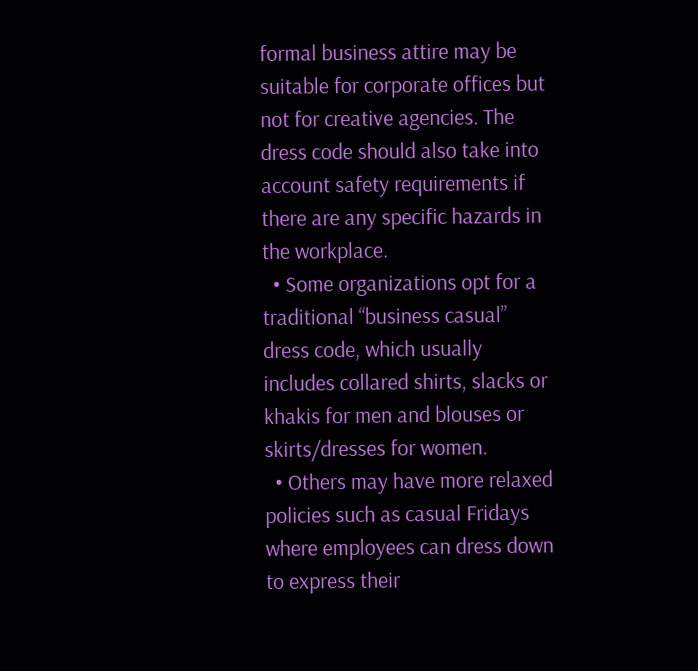formal business attire may be suitable for corporate offices but not for creative agencies. The dress code should also take into account safety requirements if there are any specific hazards in the workplace.
  • Some organizations opt for a traditional “business casual” dress code, which usually includes collared shirts, slacks or khakis for men and blouses or skirts/dresses for women.
  • Others may have more relaxed policies such as casual Fridays where employees can dress down to express their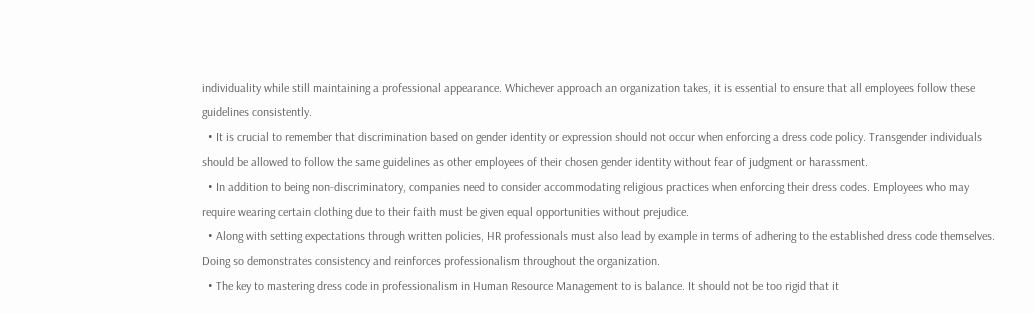individuality while still maintaining a professional appearance. Whichever approach an organization takes, it is essential to ensure that all employees follow these guidelines consistently.
  • It is crucial to remember that discrimination based on gender identity or expression should not occur when enforcing a dress code policy. Transgender individuals should be allowed to follow the same guidelines as other employees of their chosen gender identity without fear of judgment or harassment.
  • In addition to being non-discriminatory, companies need to consider accommodating religious practices when enforcing their dress codes. Employees who may require wearing certain clothing due to their faith must be given equal opportunities without prejudice.
  • Along with setting expectations through written policies, HR professionals must also lead by example in terms of adhering to the established dress code themselves. Doing so demonstrates consistency and reinforces professionalism throughout the organization.
  • The key to mastering dress code in professionalism in Human Resource Management to is balance. It should not be too rigid that it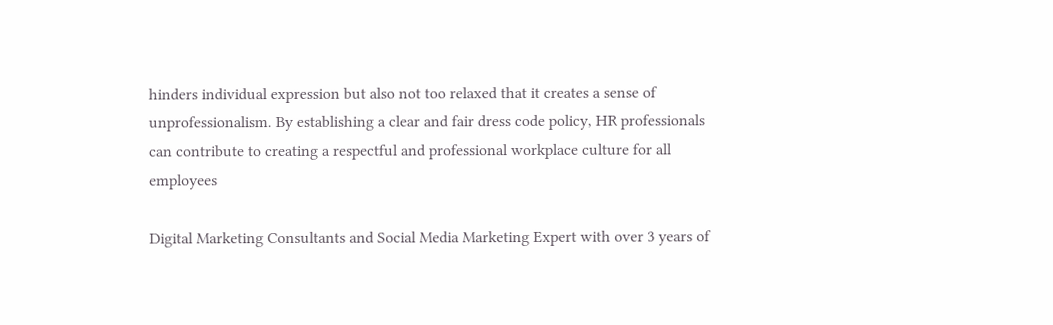hinders individual expression but also not too relaxed that it creates a sense of unprofessionalism. By establishing a clear and fair dress code policy, HR professionals can contribute to creating a respectful and professional workplace culture for all employees

Digital Marketing Consultants and Social Media Marketing Expert with over 3 years of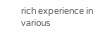rich experience in various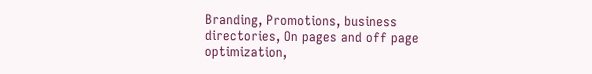Branding, Promotions, business directories, On pages and off page optimization,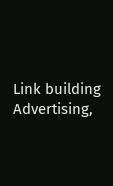Link building Advertising,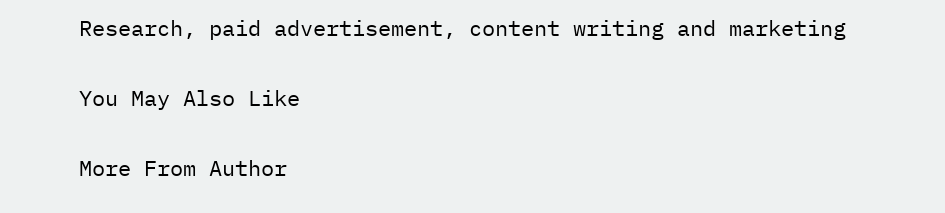Research, paid advertisement, content writing and marketing

You May Also Like

More From Author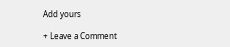Add yours

+ Leave a Comment